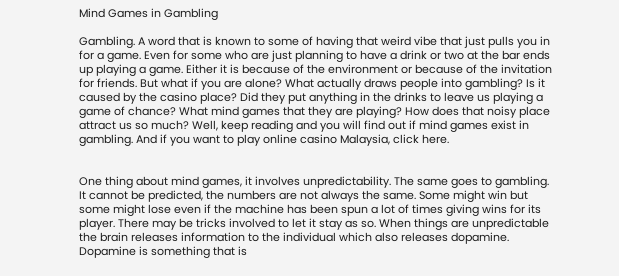Mind Games in Gambling

Gambling. A word that is known to some of having that weird vibe that just pulls you in for a game. Even for some who are just planning to have a drink or two at the bar ends up playing a game. Either it is because of the environment or because of the invitation for friends. But what if you are alone? What actually draws people into gambling? Is it caused by the casino place? Did they put anything in the drinks to leave us playing a game of chance? What mind games that they are playing? How does that noisy place attract us so much? Well, keep reading and you will find out if mind games exist in gambling. And if you want to play online casino Malaysia, click here.


One thing about mind games, it involves unpredictability. The same goes to gambling. It cannot be predicted, the numbers are not always the same. Some might win but some might lose even if the machine has been spun a lot of times giving wins for its player. There may be tricks involved to let it stay as so. When things are unpredictable the brain releases information to the individual which also releases dopamine. Dopamine is something that is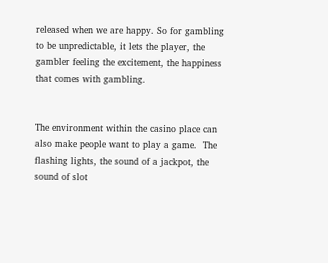released when we are happy. So for gambling to be unpredictable, it lets the player, the gambler feeling the excitement, the happiness that comes with gambling.


The environment within the casino place can also make people want to play a game.  The flashing lights, the sound of a jackpot, the sound of slot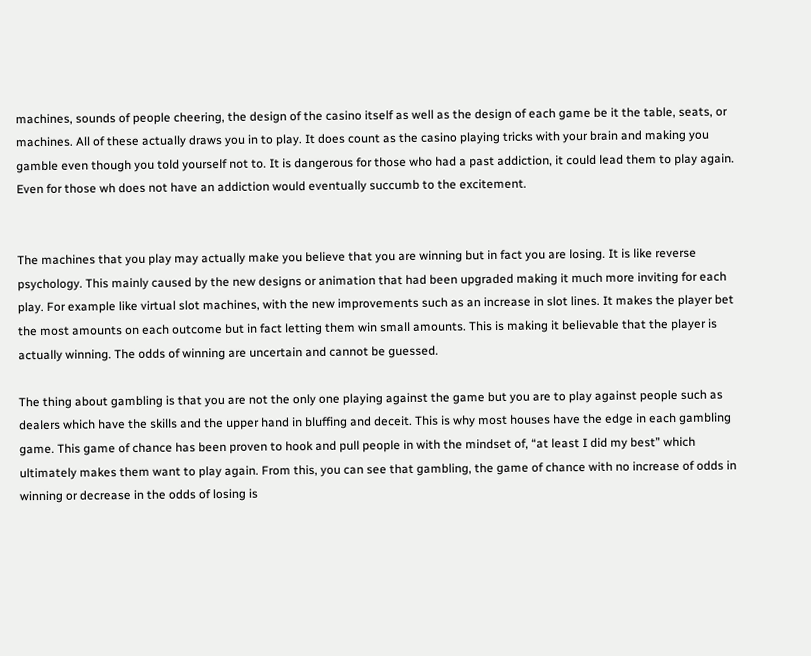machines, sounds of people cheering, the design of the casino itself as well as the design of each game be it the table, seats, or machines. All of these actually draws you in to play. It does count as the casino playing tricks with your brain and making you gamble even though you told yourself not to. It is dangerous for those who had a past addiction, it could lead them to play again. Even for those wh does not have an addiction would eventually succumb to the excitement.


The machines that you play may actually make you believe that you are winning but in fact you are losing. It is like reverse psychology. This mainly caused by the new designs or animation that had been upgraded making it much more inviting for each play. For example like virtual slot machines, with the new improvements such as an increase in slot lines. It makes the player bet the most amounts on each outcome but in fact letting them win small amounts. This is making it believable that the player is actually winning. The odds of winning are uncertain and cannot be guessed.

The thing about gambling is that you are not the only one playing against the game but you are to play against people such as dealers which have the skills and the upper hand in bluffing and deceit. This is why most houses have the edge in each gambling game. This game of chance has been proven to hook and pull people in with the mindset of, “at least I did my best” which ultimately makes them want to play again. From this, you can see that gambling, the game of chance with no increase of odds in winning or decrease in the odds of losing is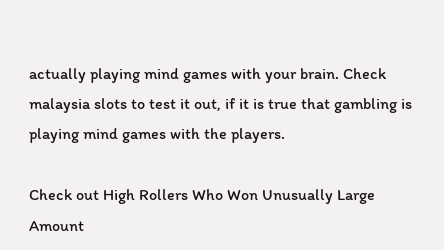actually playing mind games with your brain. Check malaysia slots to test it out, if it is true that gambling is playing mind games with the players.

Check out High Rollers Who Won Unusually Large Amount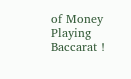of Money Playing Baccarat !